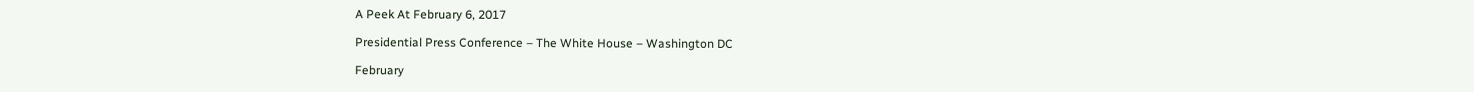A Peek At February 6, 2017

Presidential Press Conference – The White House – Washington DC

February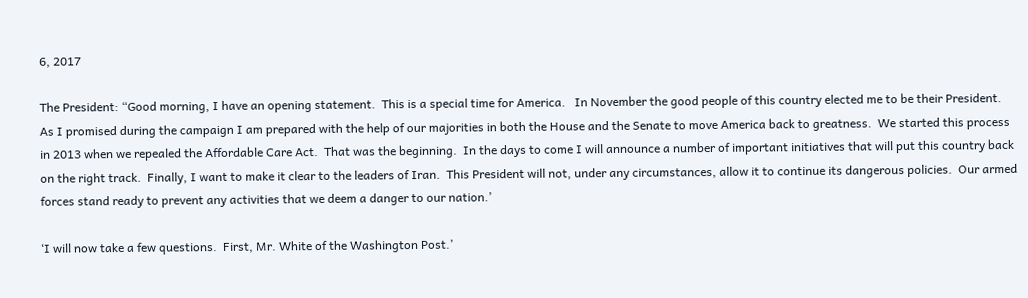6, 2017

The President: “Good morning, I have an opening statement.  This is a special time for America.   In November the good people of this country elected me to be their President.  As I promised during the campaign I am prepared with the help of our majorities in both the House and the Senate to move America back to greatness.  We started this process in 2013 when we repealed the Affordable Care Act.  That was the beginning.  In the days to come I will announce a number of important initiatives that will put this country back on the right track.  Finally, I want to make it clear to the leaders of Iran.  This President will not, under any circumstances, allow it to continue its dangerous policies.  Our armed forces stand ready to prevent any activities that we deem a danger to our nation.’

‘I will now take a few questions.  First, Mr. White of the Washington Post.’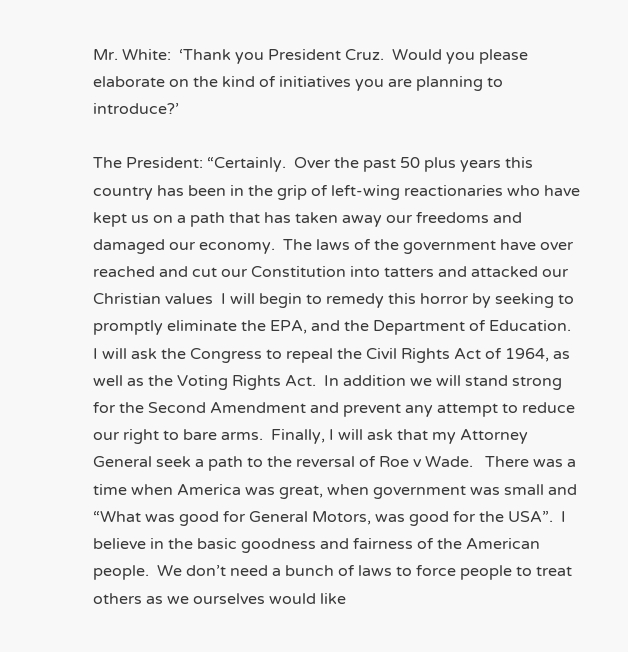Mr. White:  ‘Thank you President Cruz.  Would you please elaborate on the kind of initiatives you are planning to introduce?’

The President: “Certainly.  Over the past 50 plus years this country has been in the grip of left-wing reactionaries who have kept us on a path that has taken away our freedoms and damaged our economy.  The laws of the government have over reached and cut our Constitution into tatters and attacked our Christian values  I will begin to remedy this horror by seeking to promptly eliminate the EPA, and the Department of Education.  I will ask the Congress to repeal the Civil Rights Act of 1964, as well as the Voting Rights Act.  In addition we will stand strong for the Second Amendment and prevent any attempt to reduce our right to bare arms.  Finally, I will ask that my Attorney General seek a path to the reversal of Roe v Wade.   There was a time when America was great, when government was small and “What was good for General Motors, was good for the USA”.  I believe in the basic goodness and fairness of the American people.  We don’t need a bunch of laws to force people to treat others as we ourselves would like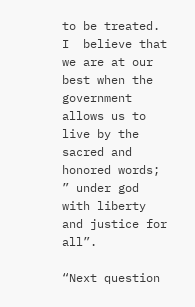to be treated.  I  believe that we are at our best when the government allows us to live by the sacred and honored words; ” under god with liberty and justice for all”.

“Next question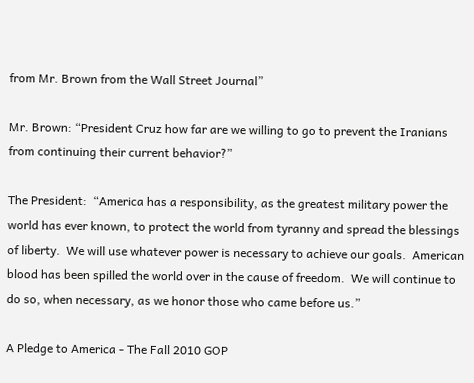from Mr. Brown from the Wall Street Journal”

Mr. Brown: “President Cruz how far are we willing to go to prevent the Iranians from continuing their current behavior?”

The President:  “America has a responsibility, as the greatest military power the world has ever known, to protect the world from tyranny and spread the blessings of liberty.  We will use whatever power is necessary to achieve our goals.  American blood has been spilled the world over in the cause of freedom.  We will continue to do so, when necessary, as we honor those who came before us.”

A Pledge to America - The Fall 2010 GOP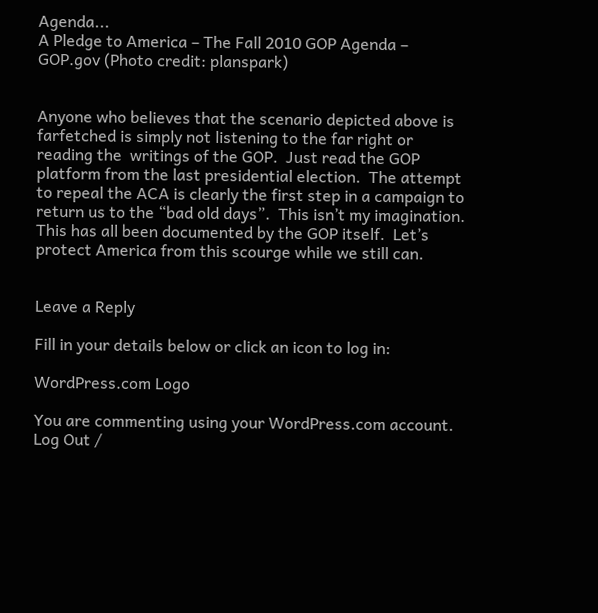Agenda...
A Pledge to America – The Fall 2010 GOP Agenda – GOP.gov (Photo credit: planspark)


Anyone who believes that the scenario depicted above is farfetched is simply not listening to the far right or reading the  writings of the GOP.  Just read the GOP platform from the last presidential election.  The attempt to repeal the ACA is clearly the first step in a campaign to return us to the “bad old days”.  This isn’t my imagination.  This has all been documented by the GOP itself.  Let’s protect America from this scourge while we still can.


Leave a Reply

Fill in your details below or click an icon to log in:

WordPress.com Logo

You are commenting using your WordPress.com account. Log Out /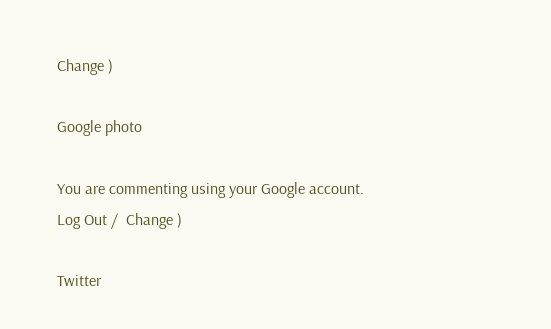Change )

Google photo

You are commenting using your Google account. Log Out /  Change )

Twitter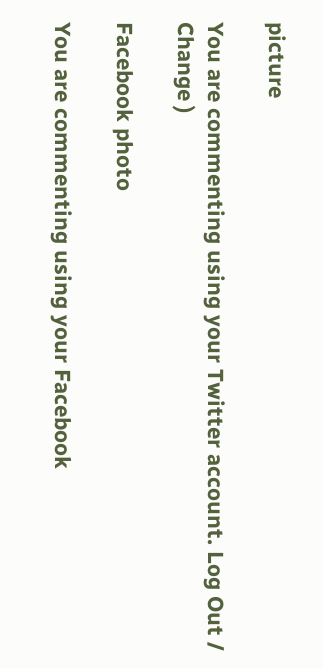picture

You are commenting using your Twitter account. Log Out /  Change )

Facebook photo

You are commenting using your Facebook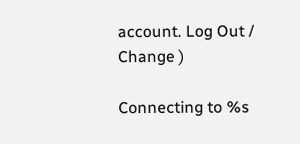account. Log Out /  Change )

Connecting to %s